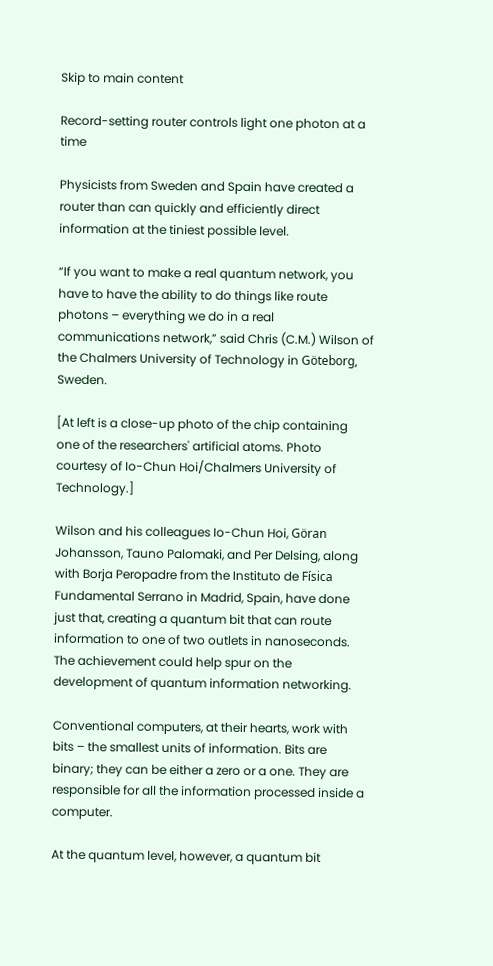Skip to main content

Record-setting router controls light one photon at a time

Physicists from Sweden and Spain have created a router than can quickly and efficiently direct information at the tiniest possible level.

“If you want to make a real quantum network, you have to have the ability to do things like route photons – everything we do in a real communications network,” said Chris (C.M.) Wilson of the Chalmers University of Technology in Göteborg, Sweden.

[At left is a close-up photo of the chip containing one of the researchers' artificial atoms. Photo courtesy of Io-Chun Hoi/Chalmers University of Technology.]

Wilson and his colleagues Io-Chun Hoi, Göran Johansson, Tauno Palomaki, and Per Delsing, along with Borja Peropadre from the Instituto de Física Fundamental Serrano in Madrid, Spain, have done just that, creating a quantum bit that can route information to one of two outlets in nanoseconds. The achievement could help spur on the development of quantum information networking.

Conventional computers, at their hearts, work with bits – the smallest units of information. Bits are binary; they can be either a zero or a one. They are responsible for all the information processed inside a computer.

At the quantum level, however, a quantum bit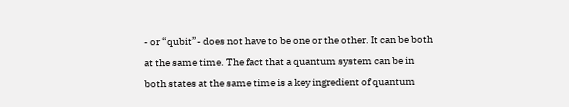- or “qubit”- does not have to be one or the other. It can be both at the same time. The fact that a quantum system can be in both states at the same time is a key ingredient of quantum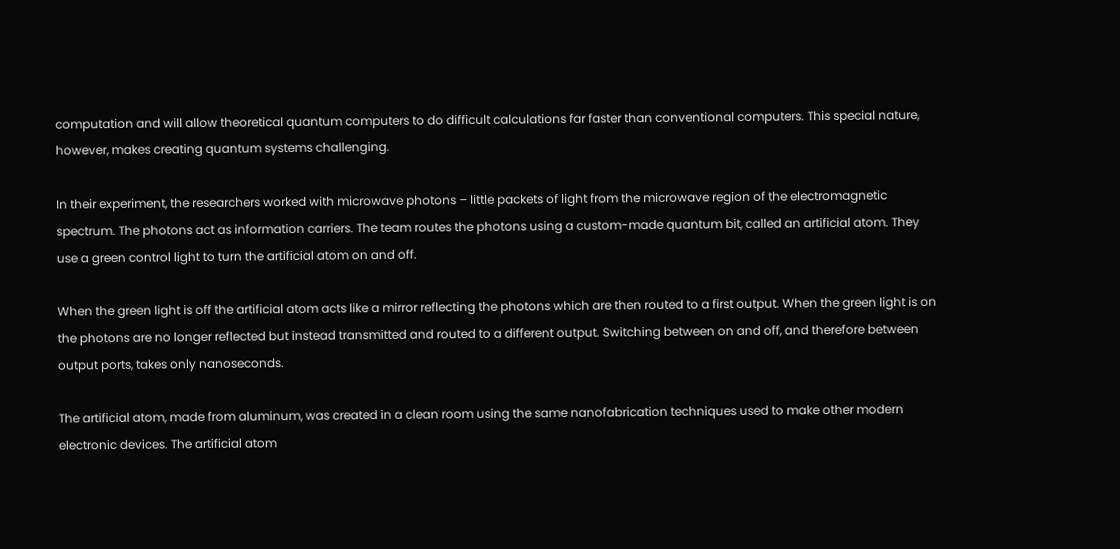computation and will allow theoretical quantum computers to do difficult calculations far faster than conventional computers. This special nature, however, makes creating quantum systems challenging.

In their experiment, the researchers worked with microwave photons – little packets of light from the microwave region of the electromagnetic spectrum. The photons act as information carriers. The team routes the photons using a custom-made quantum bit, called an artificial atom. They use a green control light to turn the artificial atom on and off.

When the green light is off the artificial atom acts like a mirror reflecting the photons which are then routed to a first output. When the green light is on the photons are no longer reflected but instead transmitted and routed to a different output. Switching between on and off, and therefore between output ports, takes only nanoseconds.

The artificial atom, made from aluminum, was created in a clean room using the same nanofabrication techniques used to make other modern electronic devices. The artificial atom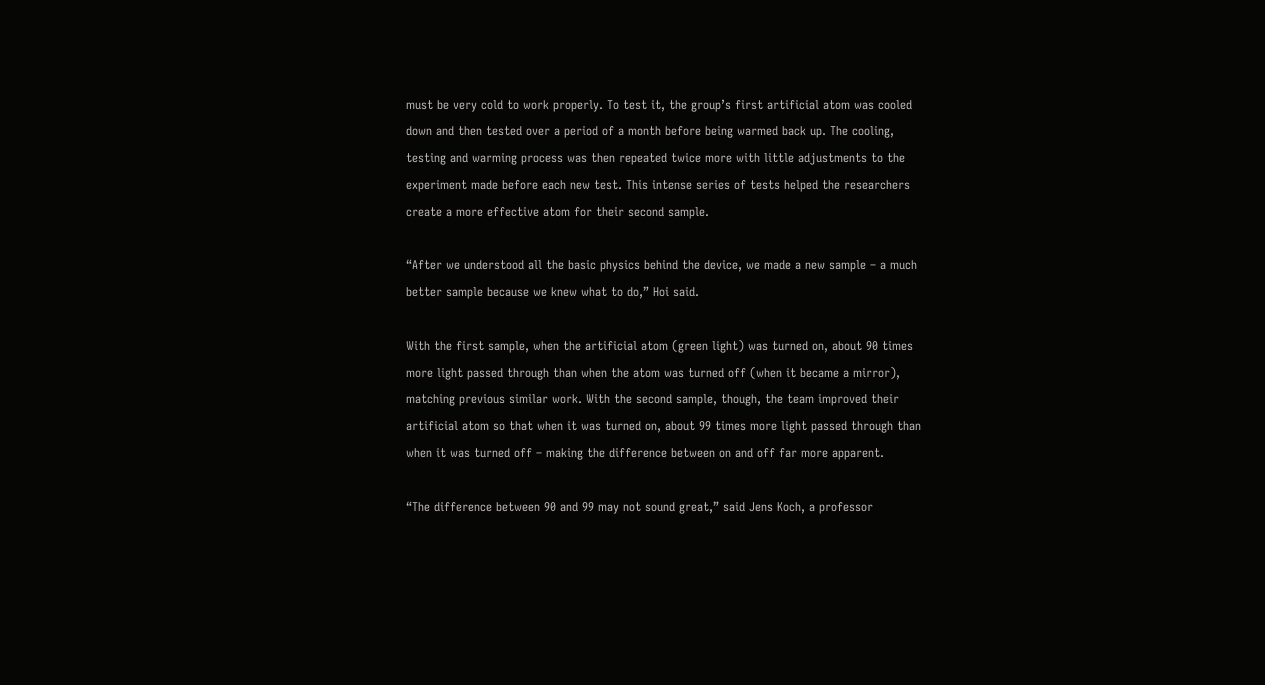must be very cold to work properly. To test it, the group’s first artificial atom was cooled down and then tested over a period of a month before being warmed back up. The cooling, testing and warming process was then repeated twice more with little adjustments to the experiment made before each new test. This intense series of tests helped the researchers create a more effective atom for their second sample.

“After we understood all the basic physics behind the device, we made a new sample – a much better sample because we knew what to do,” Hoi said.

With the first sample, when the artificial atom (green light) was turned on, about 90 times more light passed through than when the atom was turned off (when it became a mirror), matching previous similar work. With the second sample, though, the team improved their artificial atom so that when it was turned on, about 99 times more light passed through than when it was turned off – making the difference between on and off far more apparent.

“The difference between 90 and 99 may not sound great,” said Jens Koch, a professor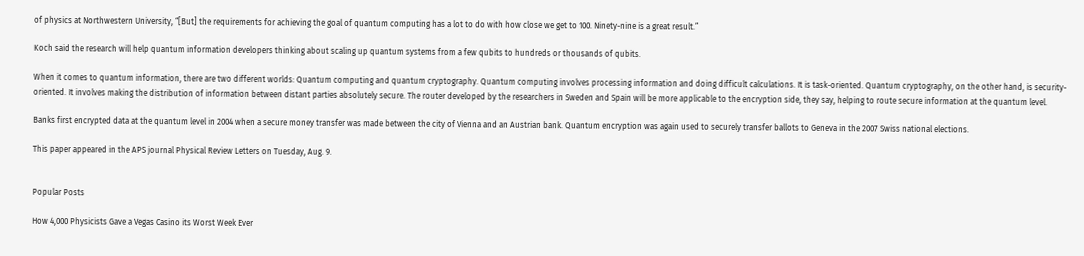of physics at Northwestern University, “[But] the requirements for achieving the goal of quantum computing has a lot to do with how close we get to 100. Ninety-nine is a great result.”

Koch said the research will help quantum information developers thinking about scaling up quantum systems from a few qubits to hundreds or thousands of qubits.

When it comes to quantum information, there are two different worlds: Quantum computing and quantum cryptography. Quantum computing involves processing information and doing difficult calculations. It is task-oriented. Quantum cryptography, on the other hand, is security-oriented. It involves making the distribution of information between distant parties absolutely secure. The router developed by the researchers in Sweden and Spain will be more applicable to the encryption side, they say, helping to route secure information at the quantum level.

Banks first encrypted data at the quantum level in 2004 when a secure money transfer was made between the city of Vienna and an Austrian bank. Quantum encryption was again used to securely transfer ballots to Geneva in the 2007 Swiss national elections.

This paper appeared in the APS journal Physical Review Letters on Tuesday, Aug. 9.


Popular Posts

How 4,000 Physicists Gave a Vegas Casino its Worst Week Ever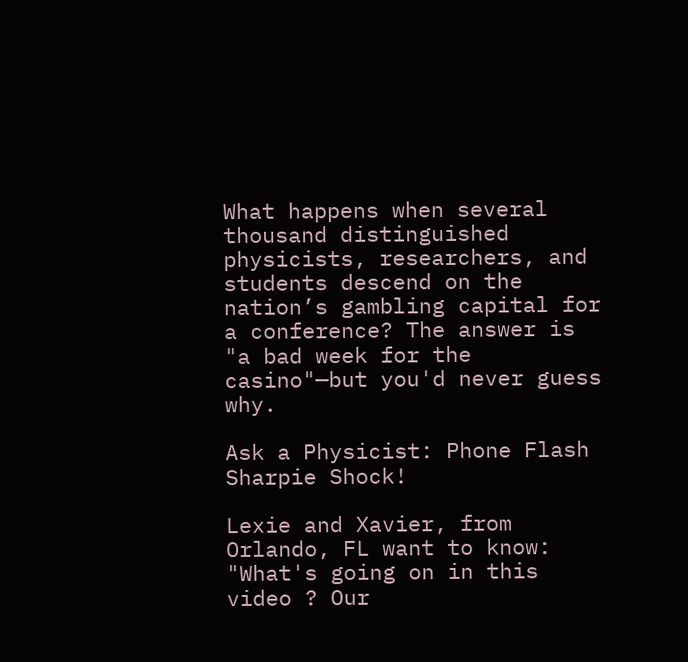What happens when several thousand distinguished physicists, researchers, and students descend on the nation’s gambling capital for a conference? The answer is "a bad week for the casino"—but you'd never guess why.

Ask a Physicist: Phone Flash Sharpie Shock!

Lexie and Xavier, from Orlando, FL want to know: "What's going on in this video ? Our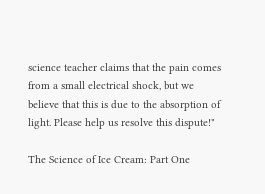science teacher claims that the pain comes from a small electrical shock, but we believe that this is due to the absorption of light. Please help us resolve this dispute!"

The Science of Ice Cream: Part One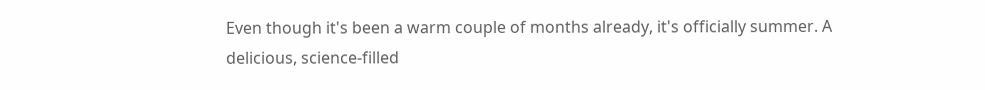Even though it's been a warm couple of months already, it's officially summer. A delicious, science-filled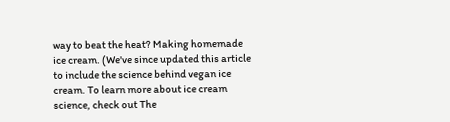way to beat the heat? Making homemade ice cream. (We've since updated this article to include the science behind vegan ice cream. To learn more about ice cream science, check out The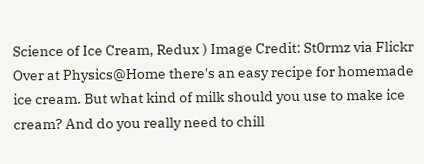Science of Ice Cream, Redux ) Image Credit: St0rmz via Flickr Over at Physics@Home there's an easy recipe for homemade ice cream. But what kind of milk should you use to make ice cream? And do you really need to chill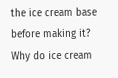the ice cream base before making it? Why do ice cream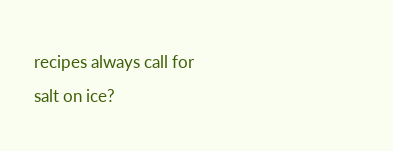recipes always call for salt on ice?